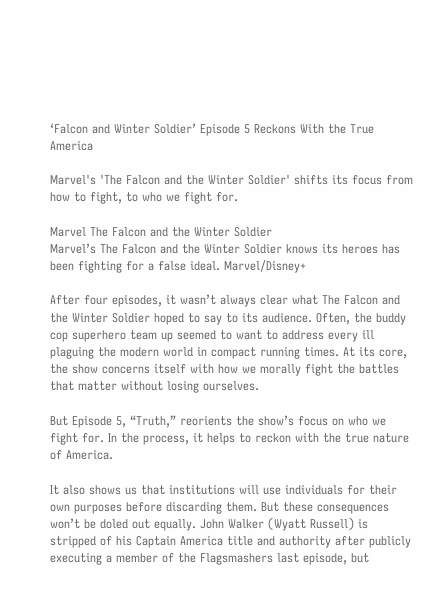‘Falcon and Winter Soldier’ Episode 5 Reckons With the True America

Marvel's 'The Falcon and the Winter Soldier' shifts its focus from how to fight, to who we fight for.

Marvel The Falcon and the Winter Soldier
Marvel’s The Falcon and the Winter Soldier knows its heroes has been fighting for a false ideal. Marvel/Disney+

After four episodes, it wasn’t always clear what The Falcon and the Winter Soldier hoped to say to its audience. Often, the buddy cop superhero team up seemed to want to address every ill plaguing the modern world in compact running times. At its core, the show concerns itself with how we morally fight the battles that matter without losing ourselves.

But Episode 5, “Truth,” reorients the show’s focus on who we fight for. In the process, it helps to reckon with the true nature of America.

It also shows us that institutions will use individuals for their own purposes before discarding them. But these consequences won’t be doled out equally. John Walker (Wyatt Russell) is stripped of his Captain America title and authority after publicly executing a member of the Flagsmashers last episode, but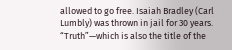allowed to go free. Isaiah Bradley (Carl Lumbly) was thrown in jail for 30 years. “Truth”—which is also the title of the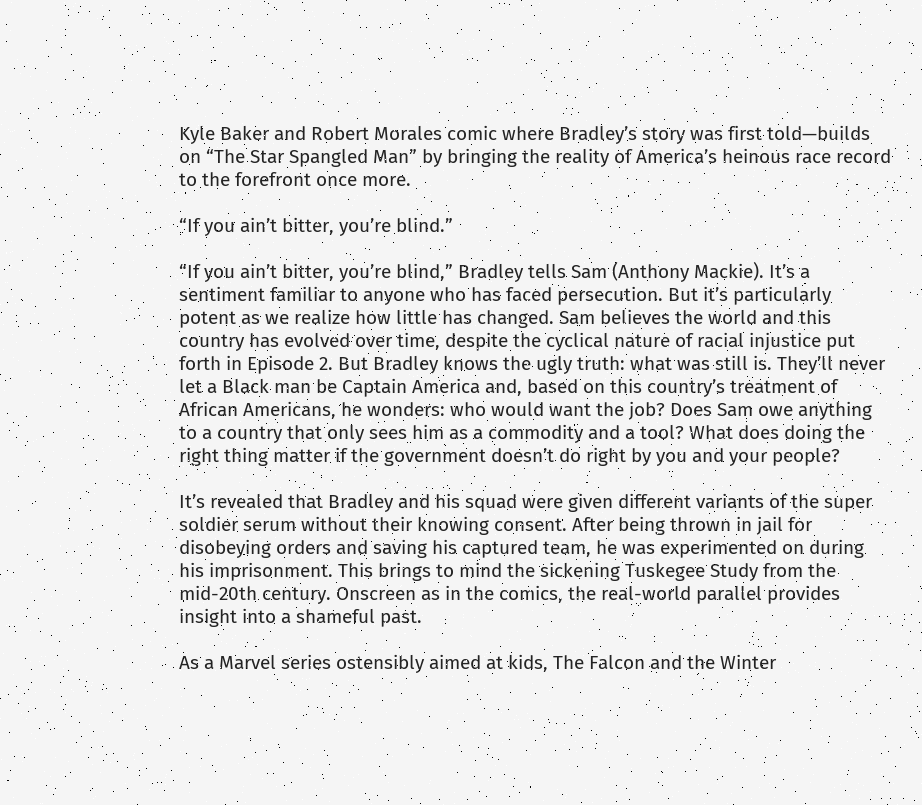Kyle Baker and Robert Morales comic where Bradley’s story was first told—builds on “The Star Spangled Man” by bringing the reality of America’s heinous race record to the forefront once more.

“If you ain’t bitter, you’re blind.”

“If you ain’t bitter, you’re blind,” Bradley tells Sam (Anthony Mackie). It’s a sentiment familiar to anyone who has faced persecution. But it’s particularly potent as we realize how little has changed. Sam believes the world and this country has evolved over time, despite the cyclical nature of racial injustice put forth in Episode 2. But Bradley knows the ugly truth: what was still is. They’ll never let a Black man be Captain America and, based on this country’s treatment of African Americans, he wonders: who would want the job? Does Sam owe anything to a country that only sees him as a commodity and a tool? What does doing the right thing matter if the government doesn’t do right by you and your people?

It’s revealed that Bradley and his squad were given different variants of the super soldier serum without their knowing consent. After being thrown in jail for disobeying orders and saving his captured team, he was experimented on during his imprisonment. This brings to mind the sickening Tuskegee Study from the mid-20th century. Onscreen as in the comics, the real-world parallel provides insight into a shameful past.

As a Marvel series ostensibly aimed at kids, The Falcon and the Winter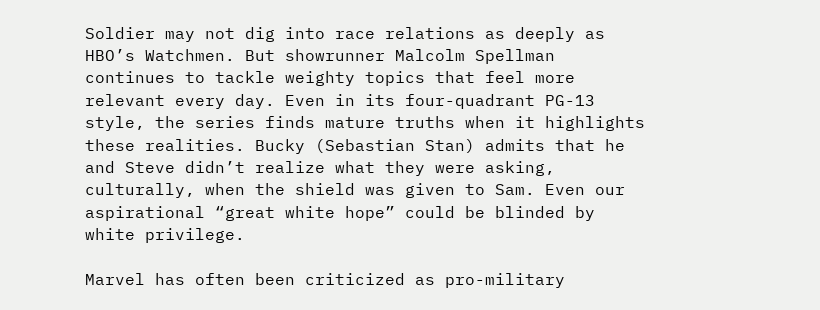Soldier may not dig into race relations as deeply as HBO’s Watchmen. But showrunner Malcolm Spellman continues to tackle weighty topics that feel more relevant every day. Even in its four-quadrant PG-13 style, the series finds mature truths when it highlights these realities. Bucky (Sebastian Stan) admits that he and Steve didn’t realize what they were asking, culturally, when the shield was given to Sam. Even our aspirational “great white hope” could be blinded by white privilege.

Marvel has often been criticized as pro-military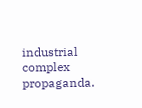industrial complex propaganda.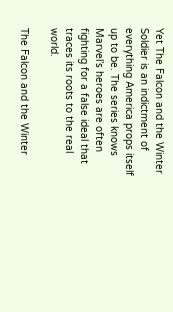Yet The Falcon and the Winter Soldier is an indictment of everything America props itself up to be. The series knows Marvel’s heroes are often fighting for a false ideal that traces its roots to the real world.

The Falcon and the Winter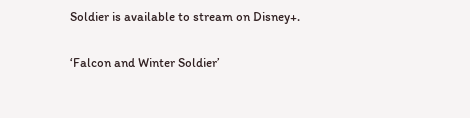Soldier is available to stream on Disney+.

‘Falcon and Winter Soldier’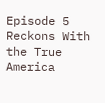Episode 5 Reckons With the True America